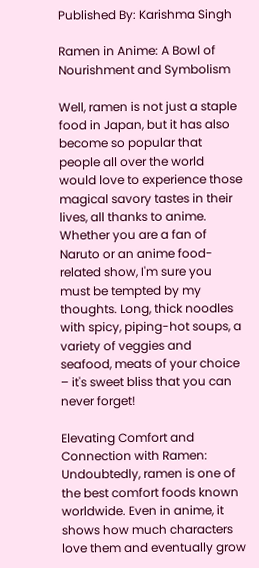Published By: Karishma Singh

Ramen in Anime: A Bowl of Nourishment and Symbolism

Well, ramen is not just a staple food in Japan, but it has also become so popular that people all over the world would love to experience those magical savory tastes in their lives, all thanks to anime. Whether you are a fan of Naruto or an anime food-related show, I'm sure you must be tempted by my thoughts. Long, thick noodles with spicy, piping-hot soups, a variety of veggies and seafood, meats of your choice – it's sweet bliss that you can never forget!

Elevating Comfort and Connection with Ramen: Undoubtedly, ramen is one of the best comfort foods known worldwide. Even in anime, it shows how much characters love them and eventually grow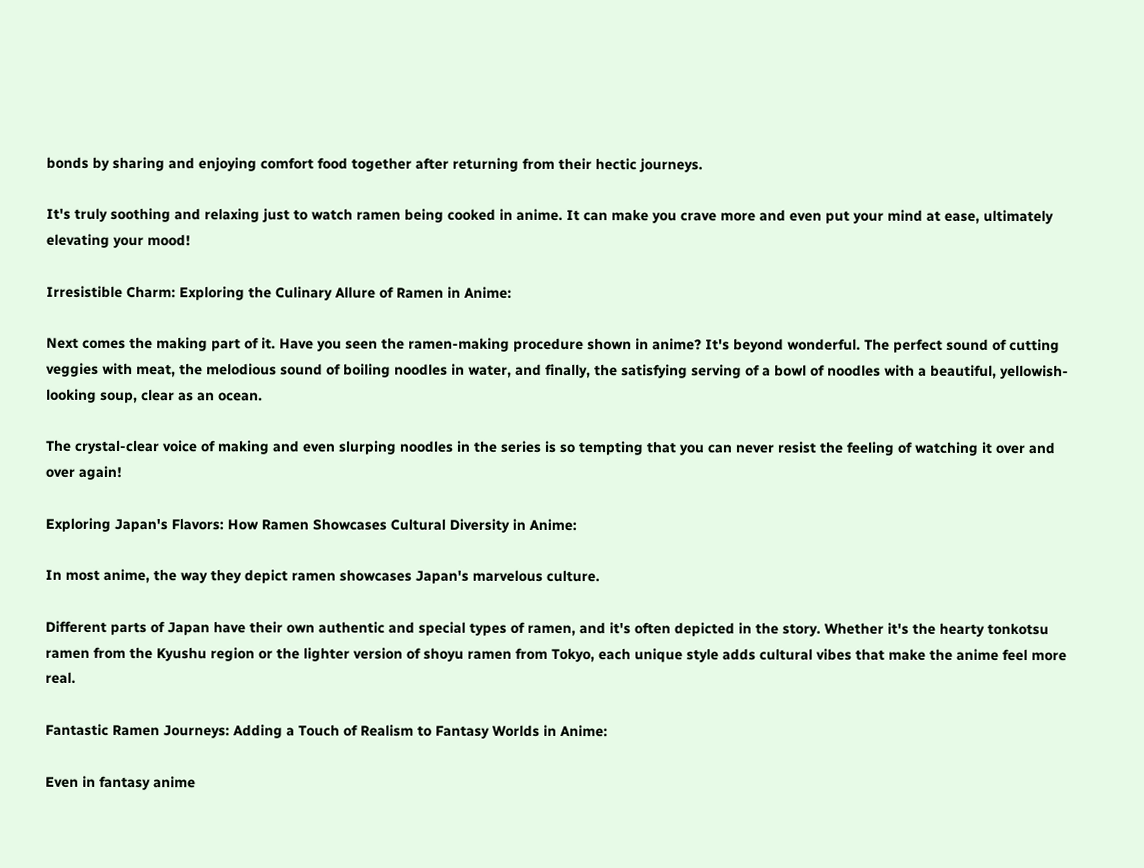bonds by sharing and enjoying comfort food together after returning from their hectic journeys.

It's truly soothing and relaxing just to watch ramen being cooked in anime. It can make you crave more and even put your mind at ease, ultimately elevating your mood!

Irresistible Charm: Exploring the Culinary Allure of Ramen in Anime:

Next comes the making part of it. Have you seen the ramen-making procedure shown in anime? It's beyond wonderful. The perfect sound of cutting veggies with meat, the melodious sound of boiling noodles in water, and finally, the satisfying serving of a bowl of noodles with a beautiful, yellowish-looking soup, clear as an ocean.

The crystal-clear voice of making and even slurping noodles in the series is so tempting that you can never resist the feeling of watching it over and over again!

Exploring Japan's Flavors: How Ramen Showcases Cultural Diversity in Anime:

In most anime, the way they depict ramen showcases Japan's marvelous culture.

Different parts of Japan have their own authentic and special types of ramen, and it's often depicted in the story. Whether it's the hearty tonkotsu ramen from the Kyushu region or the lighter version of shoyu ramen from Tokyo, each unique style adds cultural vibes that make the anime feel more real.

Fantastic Ramen Journeys: Adding a Touch of Realism to Fantasy Worlds in Anime:

Even in fantasy anime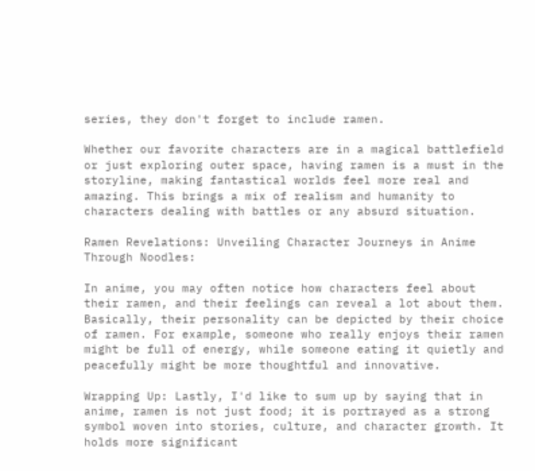series, they don't forget to include ramen.

Whether our favorite characters are in a magical battlefield or just exploring outer space, having ramen is a must in the storyline, making fantastical worlds feel more real and amazing. This brings a mix of realism and humanity to characters dealing with battles or any absurd situation.

Ramen Revelations: Unveiling Character Journeys in Anime Through Noodles:

In anime, you may often notice how characters feel about their ramen, and their feelings can reveal a lot about them. Basically, their personality can be depicted by their choice of ramen. For example, someone who really enjoys their ramen might be full of energy, while someone eating it quietly and peacefully might be more thoughtful and innovative.

Wrapping Up: Lastly, I'd like to sum up by saying that in anime, ramen is not just food; it is portrayed as a strong symbol woven into stories, culture, and character growth. It holds more significant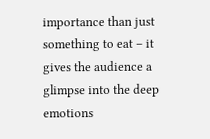importance than just something to eat – it gives the audience a glimpse into the deep emotions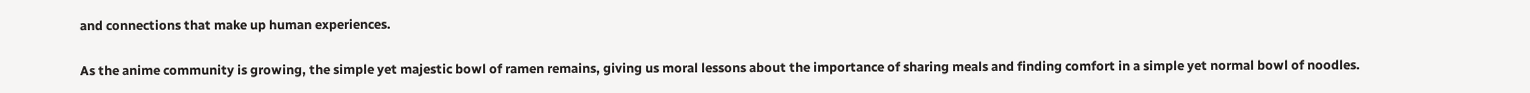and connections that make up human experiences.

As the anime community is growing, the simple yet majestic bowl of ramen remains, giving us moral lessons about the importance of sharing meals and finding comfort in a simple yet normal bowl of noodles.